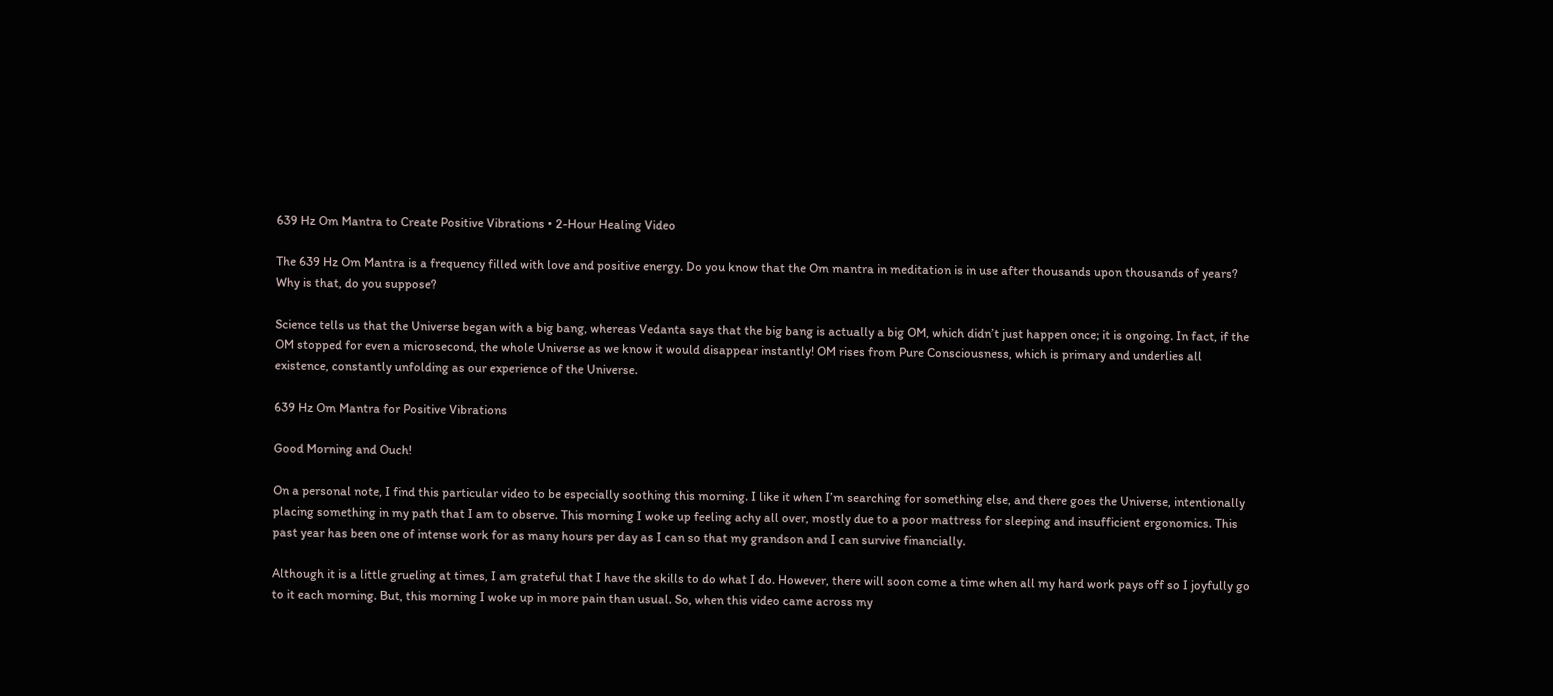639 Hz Om Mantra to Create Positive Vibrations • 2-Hour Healing Video

The 639 Hz Om Mantra is a frequency filled with love and positive energy. Do you know that the Om mantra in meditation is in use after thousands upon thousands of years? Why is that, do you suppose?

Science tells us that the Universe began with a big bang, whereas Vedanta says that the big bang is actually a big OM, which didn’t just happen once; it is ongoing. In fact, if the OM stopped for even a microsecond, the whole Universe as we know it would disappear instantly! OM rises from Pure Consciousness, which is primary and underlies all existence, constantly unfolding as our experience of the Universe.

639 Hz Om Mantra for Positive Vibrations

Good Morning and Ouch!

On a personal note, I find this particular video to be especially soothing this morning. I like it when I’m searching for something else, and there goes the Universe, intentionally placing something in my path that I am to observe. This morning I woke up feeling achy all over, mostly due to a poor mattress for sleeping and insufficient ergonomics. This past year has been one of intense work for as many hours per day as I can so that my grandson and I can survive financially.

Although it is a little grueling at times, I am grateful that I have the skills to do what I do. However, there will soon come a time when all my hard work pays off so I joyfully go to it each morning. But, this morning I woke up in more pain than usual. So, when this video came across my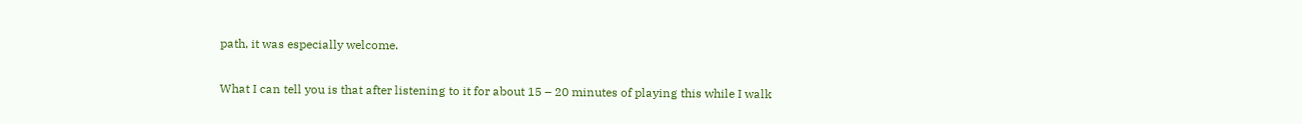path, it was especially welcome.

What I can tell you is that after listening to it for about 15 – 20 minutes of playing this while I walk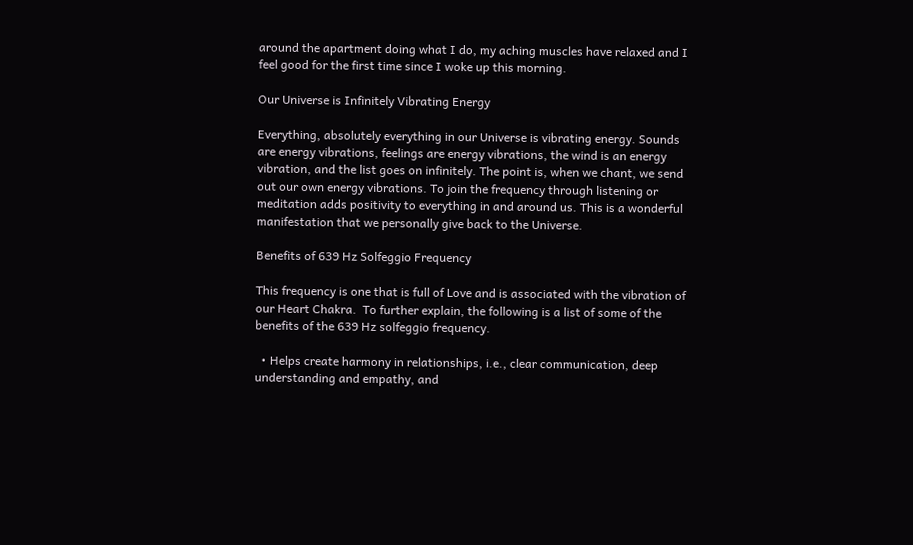around the apartment doing what I do, my aching muscles have relaxed and I feel good for the first time since I woke up this morning.

Our Universe is Infinitely Vibrating Energy

Everything, absolutely everything in our Universe is vibrating energy. Sounds are energy vibrations, feelings are energy vibrations, the wind is an energy vibration, and the list goes on infinitely. The point is, when we chant, we send out our own energy vibrations. To join the frequency through listening or meditation adds positivity to everything in and around us. This is a wonderful manifestation that we personally give back to the Universe.

Benefits of 639 Hz Solfeggio Frequency

This frequency is one that is full of Love and is associated with the vibration of our Heart Chakra.  To further explain, the following is a list of some of the benefits of the 639 Hz solfeggio frequency.

  • Helps create harmony in relationships, i.e., clear communication, deep understanding and empathy, and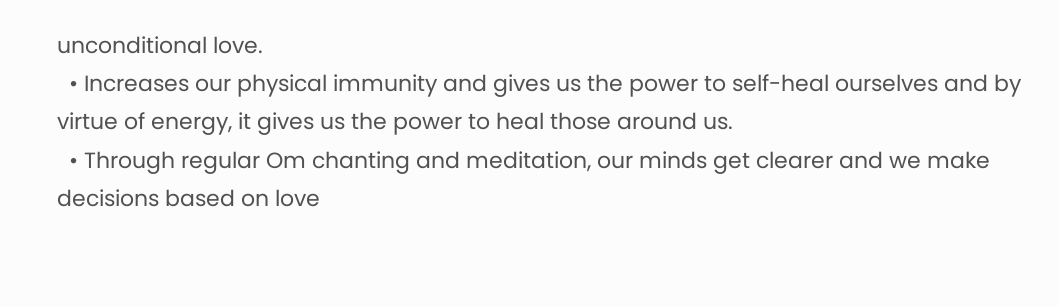unconditional love.
  • Increases our physical immunity and gives us the power to self-heal ourselves and by virtue of energy, it gives us the power to heal those around us.
  • Through regular Om chanting and meditation, our minds get clearer and we make decisions based on love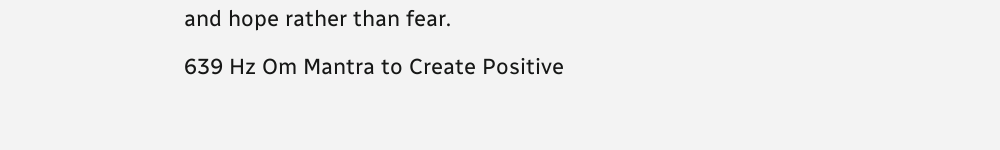and hope rather than fear.

639 Hz Om Mantra to Create Positive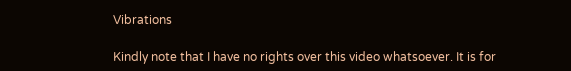Vibrations

Kindly note that I have no rights over this video whatsoever. It is for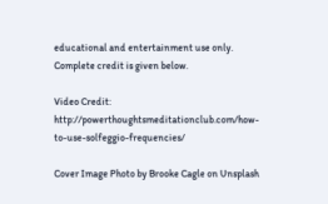educational and entertainment use only. Complete credit is given below.

Video Credit: http://powerthoughtsmeditationclub.com/how-to-use-solfeggio-frequencies/

Cover Image Photo by Brooke Cagle on Unsplash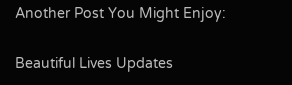Another Post You Might Enjoy:

Beautiful Lives Updates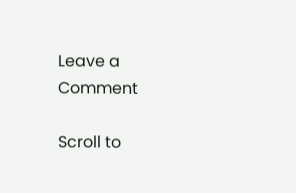Leave a Comment

Scroll to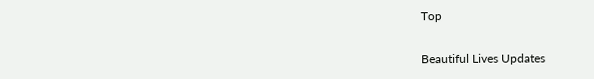Top

Beautiful Lives Updates